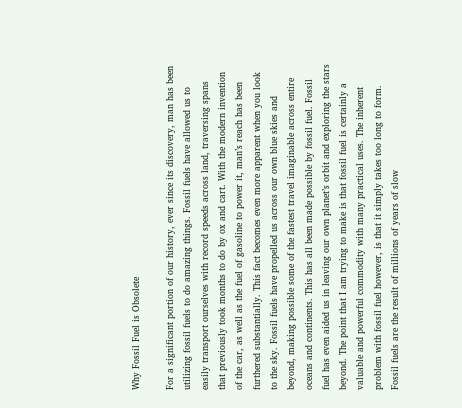Why Fossil Fuel is Obsolete

For a significant portion of our history, ever since its discovery, man has been utilizing fossil fuels to do amazing things. Fossil fuels have allowed us to easily transport ourselves with record speeds across land, traversing spans that previously took months to do by ox and cart. With the modern invention of the car, as well as the fuel of gasoline to power it, man’s reach has been furthered substantially. This fact becomes even more apparent when you look to the sky. Fossil fuels have propelled us across our own blue skies and beyond, making possible some of the fastest travel imaginable across entire oceans and continents. This has all been made possible by fossil fuel. Fossil fuel has even aided us in leaving our own planet’s orbit and exploring the stars beyond. The point that I am trying to make is that fossil fuel is certainly a valuable and powerful commodity with many practical uses. The inherent problem with fossil fuel however, is that it simply takes too long to form. Fossil fuels are the result of millions of years of slow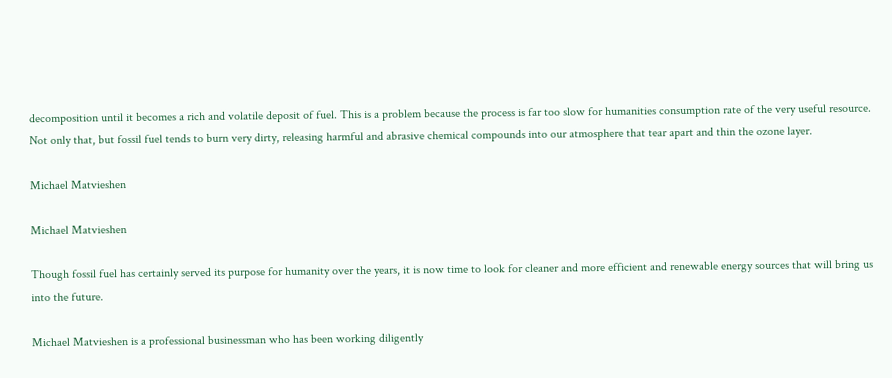decomposition until it becomes a rich and volatile deposit of fuel. This is a problem because the process is far too slow for humanities consumption rate of the very useful resource. Not only that, but fossil fuel tends to burn very dirty, releasing harmful and abrasive chemical compounds into our atmosphere that tear apart and thin the ozone layer.

Michael Matvieshen

Michael Matvieshen

Though fossil fuel has certainly served its purpose for humanity over the years, it is now time to look for cleaner and more efficient and renewable energy sources that will bring us into the future.

Michael Matvieshen is a professional businessman who has been working diligently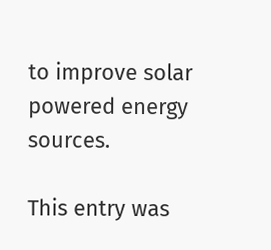to improve solar powered energy sources.

This entry was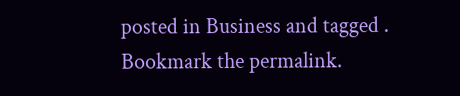posted in Business and tagged . Bookmark the permalink.